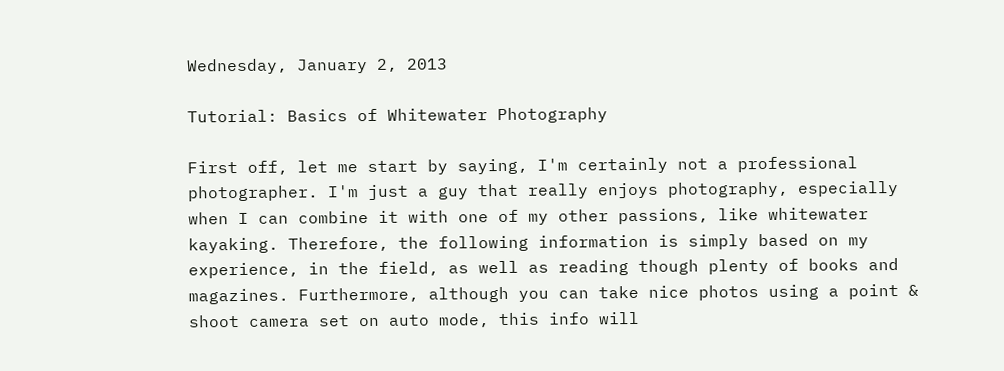Wednesday, January 2, 2013

Tutorial: Basics of Whitewater Photography

First off, let me start by saying, I'm certainly not a professional photographer. I'm just a guy that really enjoys photography, especially when I can combine it with one of my other passions, like whitewater kayaking. Therefore, the following information is simply based on my experience, in the field, as well as reading though plenty of books and magazines. Furthermore, although you can take nice photos using a point & shoot camera set on auto mode, this info will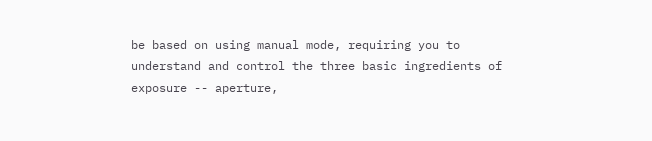be based on using manual mode, requiring you to understand and control the three basic ingredients of exposure -- aperture,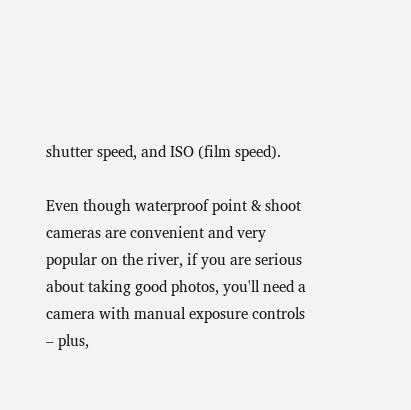shutter speed, and ISO (film speed).

Even though waterproof point & shoot cameras are convenient and very popular on the river, if you are serious about taking good photos, you'll need a camera with manual exposure controls – plus,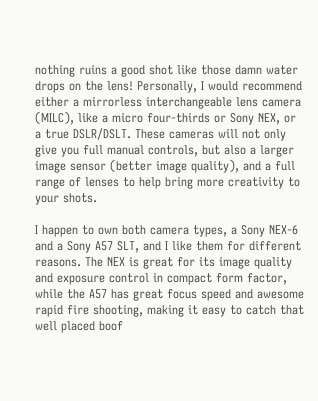nothing ruins a good shot like those damn water drops on the lens! Personally, I would recommend either a mirrorless interchangeable lens camera (MILC), like a micro four-thirds or Sony NEX, or a true DSLR/DSLT. These cameras will not only give you full manual controls, but also a larger image sensor (better image quality), and a full range of lenses to help bring more creativity to your shots.

I happen to own both camera types, a Sony NEX-6 and a Sony A57 SLT, and I like them for different reasons. The NEX is great for its image quality and exposure control in compact form factor, while the A57 has great focus speed and awesome rapid fire shooting, making it easy to catch that well placed boof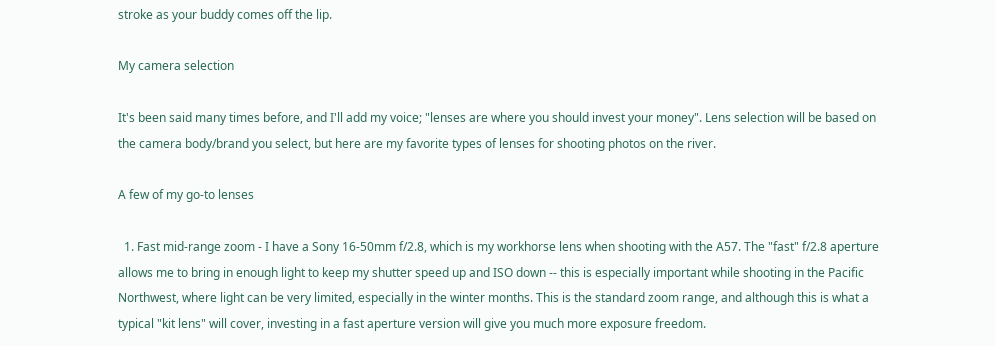stroke as your buddy comes off the lip.

My camera selection

It's been said many times before, and I'll add my voice; "lenses are where you should invest your money". Lens selection will be based on the camera body/brand you select, but here are my favorite types of lenses for shooting photos on the river.

A few of my go-to lenses

  1. Fast mid-range zoom - I have a Sony 16-50mm f/2.8, which is my workhorse lens when shooting with the A57. The "fast" f/2.8 aperture allows me to bring in enough light to keep my shutter speed up and ISO down -- this is especially important while shooting in the Pacific Northwest, where light can be very limited, especially in the winter months. This is the standard zoom range, and although this is what a typical "kit lens" will cover, investing in a fast aperture version will give you much more exposure freedom.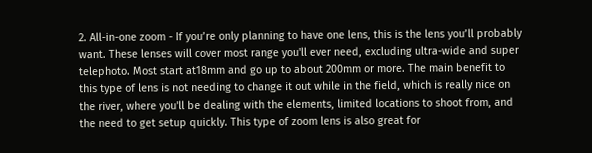2. All-in-one zoom - If you’re only planning to have one lens, this is the lens you’ll probably want. These lenses will cover most range you'll ever need, excluding ultra-wide and super telephoto. Most start at18mm and go up to about 200mm or more. The main benefit to this type of lens is not needing to change it out while in the field, which is really nice on the river, where you'll be dealing with the elements, limited locations to shoot from, and the need to get setup quickly. This type of zoom lens is also great for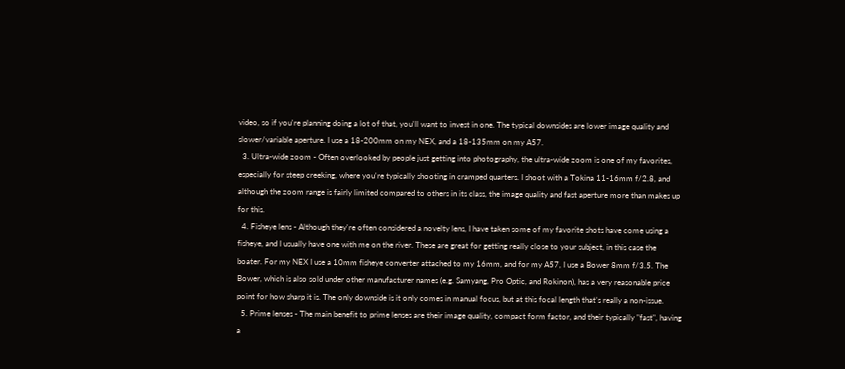video, so if you're planning doing a lot of that, you'll want to invest in one. The typical downsides are lower image quality and slower/variable aperture. I use a 18-200mm on my NEX, and a 18-135mm on my A57.
  3. Ultra-wide zoom - Often overlooked by people just getting into photography, the ultra-wide zoom is one of my favorites, especially for steep creeking, where you're typically shooting in cramped quarters. I shoot with a Tokina 11-16mm f/2.8, and although the zoom range is fairly limited compared to others in its class, the image quality and fast aperture more than makes up for this.
  4. Fisheye lens - Although they're often considered a novelty lens, I have taken some of my favorite shots have come using a fisheye, and I usually have one with me on the river. These are great for getting really close to your subject, in this case the boater. For my NEX I use a 10mm fisheye converter attached to my 16mm, and for my A57, I use a Bower 8mm f/3.5. The Bower, which is also sold under other manufacturer names (e.g. Samyang, Pro Optic, and Rokinon), has a very reasonable price point for how sharp it is. The only downside is it only comes in manual focus, but at this focal length that’s really a non-issue.
  5. Prime lenses - The main benefit to prime lenses are their image quality, compact form factor, and their typically "fast", having a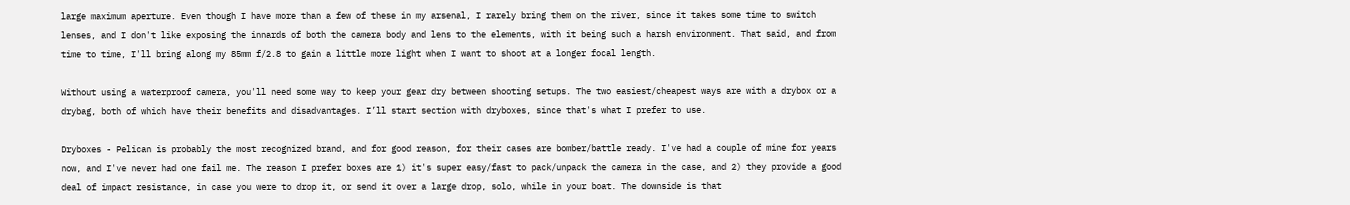large maximum aperture. Even though I have more than a few of these in my arsenal, I rarely bring them on the river, since it takes some time to switch lenses, and I don't like exposing the innards of both the camera body and lens to the elements, with it being such a harsh environment. That said, and from time to time, I'll bring along my 85mm f/2.8 to gain a little more light when I want to shoot at a longer focal length.

Without using a waterproof camera, you'll need some way to keep your gear dry between shooting setups. The two easiest/cheapest ways are with a drybox or a drybag, both of which have their benefits and disadvantages. I’ll start section with dryboxes, since that's what I prefer to use.

Dryboxes - Pelican is probably the most recognized brand, and for good reason, for their cases are bomber/battle ready. I've had a couple of mine for years now, and I've never had one fail me. The reason I prefer boxes are 1) it's super easy/fast to pack/unpack the camera in the case, and 2) they provide a good deal of impact resistance, in case you were to drop it, or send it over a large drop, solo, while in your boat. The downside is that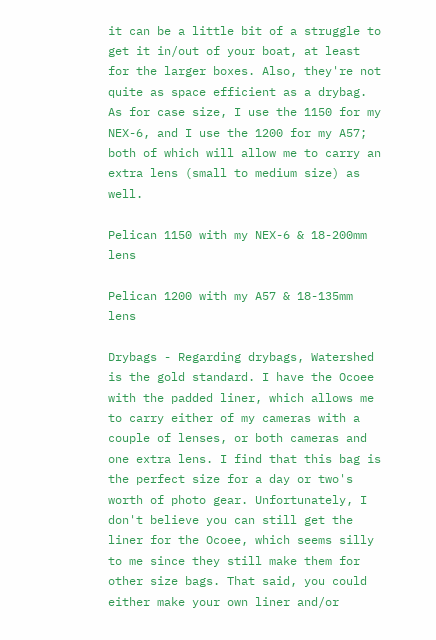it can be a little bit of a struggle to get it in/out of your boat, at least for the larger boxes. Also, they're not quite as space efficient as a drybag. As for case size, I use the 1150 for my NEX-6, and I use the 1200 for my A57; both of which will allow me to carry an extra lens (small to medium size) as well.

Pelican 1150 with my NEX-6 & 18-200mm lens

Pelican 1200 with my A57 & 18-135mm lens

Drybags - Regarding drybags, Watershed is the gold standard. I have the Ocoee with the padded liner, which allows me to carry either of my cameras with a couple of lenses, or both cameras and one extra lens. I find that this bag is the perfect size for a day or two's worth of photo gear. Unfortunately, I don't believe you can still get the liner for the Ocoee, which seems silly to me since they still make them for other size bags. That said, you could either make your own liner and/or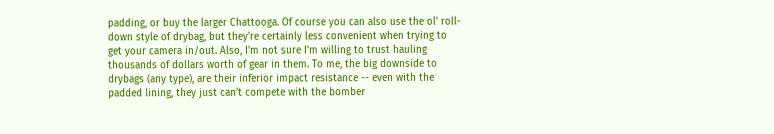padding, or buy the larger Chattooga. Of course you can also use the ol' roll-down style of drybag, but they're certainly less convenient when trying to get your camera in/out. Also, I'm not sure I'm willing to trust hauling thousands of dollars worth of gear in them. To me, the big downside to drybags (any type), are their inferior impact resistance -- even with the padded lining, they just can't compete with the bomber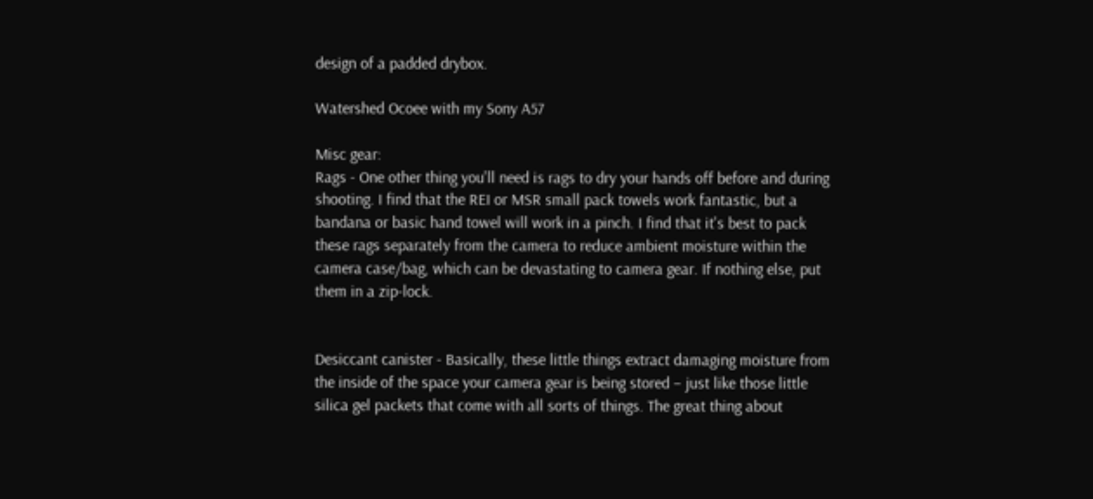design of a padded drybox.

Watershed Ocoee with my Sony A57

Misc gear:
Rags - One other thing you'll need is rags to dry your hands off before and during shooting. I find that the REI or MSR small pack towels work fantastic, but a bandana or basic hand towel will work in a pinch. I find that it's best to pack these rags separately from the camera to reduce ambient moisture within the camera case/bag, which can be devastating to camera gear. If nothing else, put them in a zip-lock.


Desiccant canister - Basically, these little things extract damaging moisture from the inside of the space your camera gear is being stored – just like those little silica gel packets that come with all sorts of things. The great thing about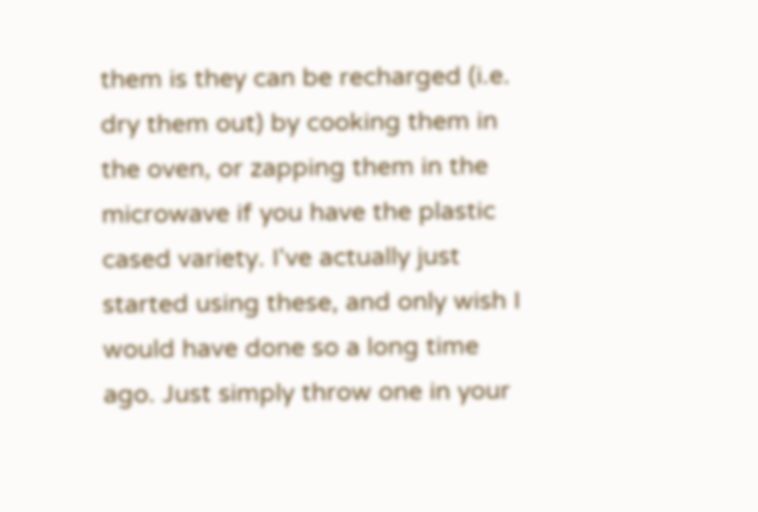them is they can be recharged (i.e. dry them out) by cooking them in the oven, or zapping them in the microwave if you have the plastic cased variety. I've actually just started using these, and only wish I would have done so a long time ago. Just simply throw one in your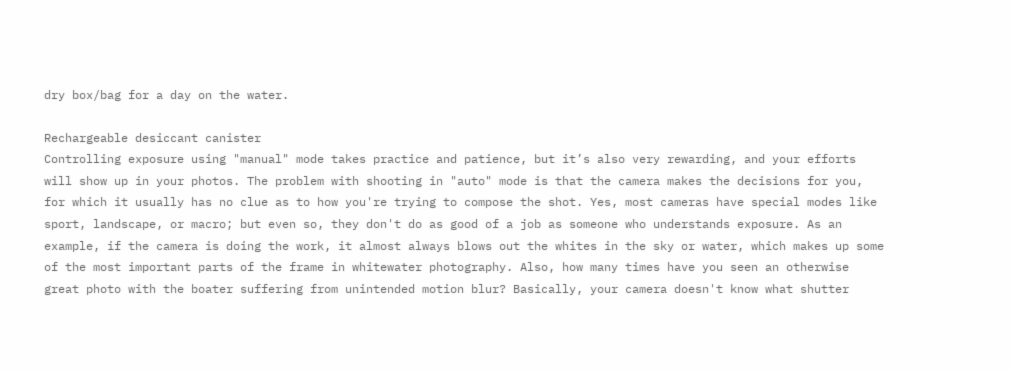dry box/bag for a day on the water.

Rechargeable desiccant canister
Controlling exposure using "manual" mode takes practice and patience, but it’s also very rewarding, and your efforts will show up in your photos. The problem with shooting in "auto" mode is that the camera makes the decisions for you, for which it usually has no clue as to how you're trying to compose the shot. Yes, most cameras have special modes like sport, landscape, or macro; but even so, they don't do as good of a job as someone who understands exposure. As an example, if the camera is doing the work, it almost always blows out the whites in the sky or water, which makes up some of the most important parts of the frame in whitewater photography. Also, how many times have you seen an otherwise great photo with the boater suffering from unintended motion blur? Basically, your camera doesn't know what shutter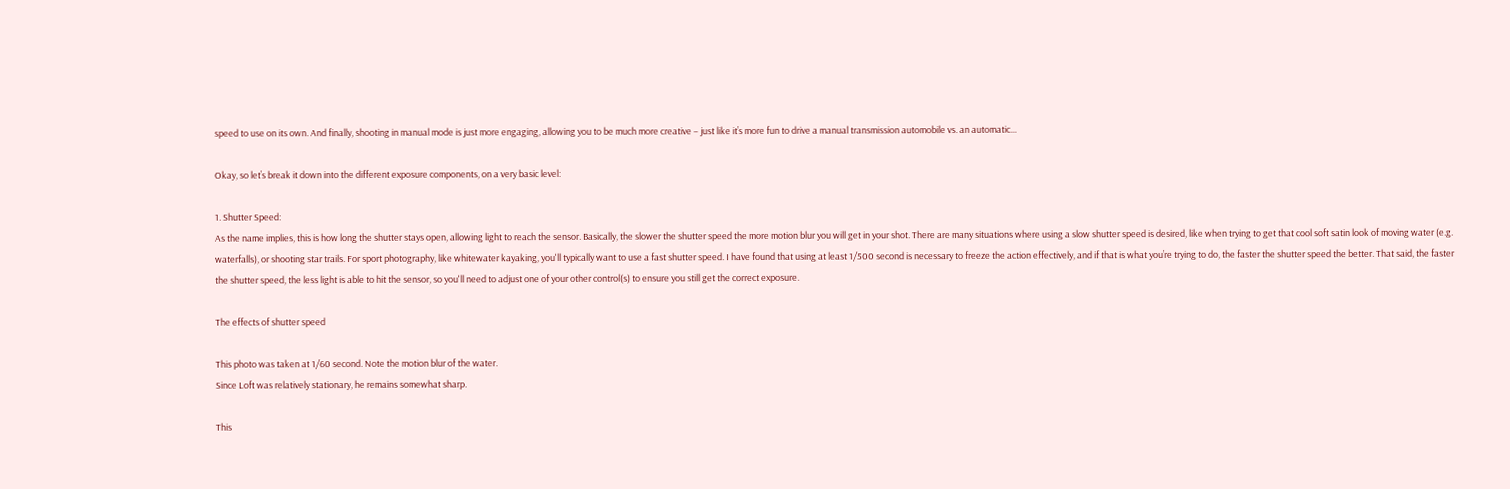speed to use on its own. And finally, shooting in manual mode is just more engaging, allowing you to be much more creative – just like it’s more fun to drive a manual transmission automobile vs. an automatic...

Okay, so let’s break it down into the different exposure components, on a very basic level:

1. Shutter Speed:
As the name implies, this is how long the shutter stays open, allowing light to reach the sensor. Basically, the slower the shutter speed the more motion blur you will get in your shot. There are many situations where using a slow shutter speed is desired, like when trying to get that cool soft satin look of moving water (e.g. waterfalls), or shooting star trails. For sport photography, like whitewater kayaking, you'll typically want to use a fast shutter speed. I have found that using at least 1/500 second is necessary to freeze the action effectively, and if that is what you’re trying to do, the faster the shutter speed the better. That said, the faster the shutter speed, the less light is able to hit the sensor, so you'll need to adjust one of your other control(s) to ensure you still get the correct exposure.

The effects of shutter speed

This photo was taken at 1/60 second. Note the motion blur of the water.
Since Loft was relatively stationary, he remains somewhat sharp.

This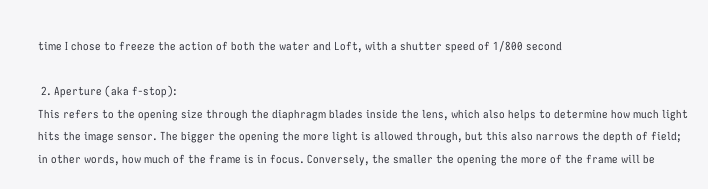time I chose to freeze the action of both the water and Loft, with a shutter speed of 1/800 second

 2. Aperture (aka f-stop):
This refers to the opening size through the diaphragm blades inside the lens, which also helps to determine how much light hits the image sensor. The bigger the opening the more light is allowed through, but this also narrows the depth of field; in other words, how much of the frame is in focus. Conversely, the smaller the opening the more of the frame will be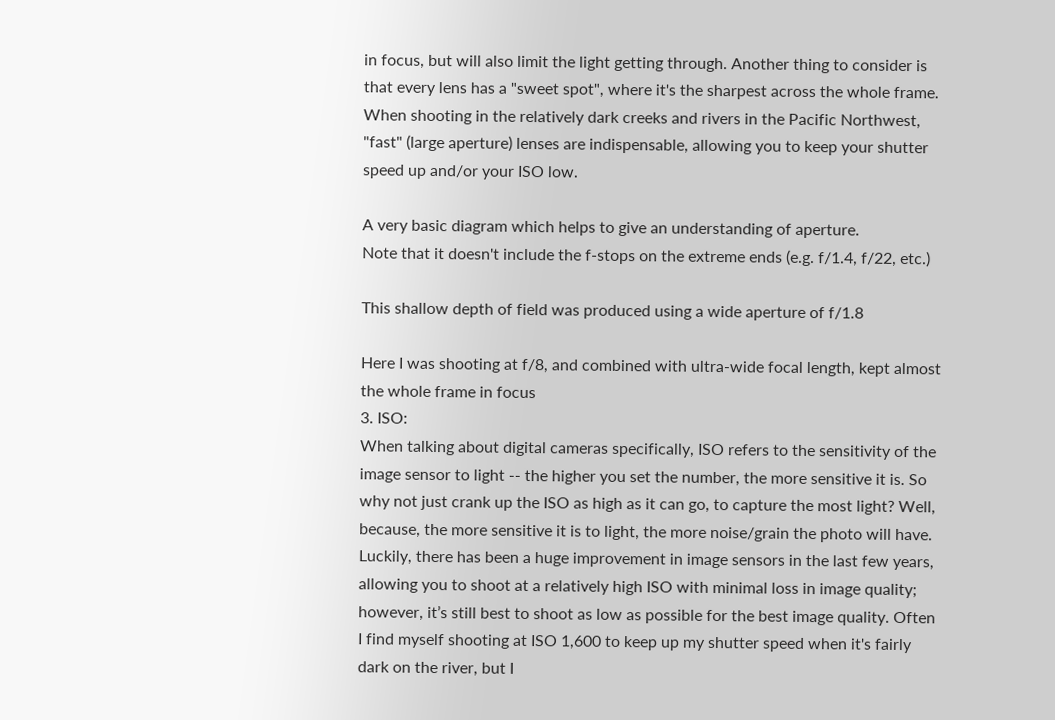in focus, but will also limit the light getting through. Another thing to consider is that every lens has a "sweet spot", where it's the sharpest across the whole frame. When shooting in the relatively dark creeks and rivers in the Pacific Northwest, "fast" (large aperture) lenses are indispensable, allowing you to keep your shutter speed up and/or your ISO low.

A very basic diagram which helps to give an understanding of aperture.
Note that it doesn't include the f-stops on the extreme ends (e.g. f/1.4, f/22, etc.)

This shallow depth of field was produced using a wide aperture of f/1.8

Here I was shooting at f/8, and combined with ultra-wide focal length, kept almost the whole frame in focus
3. ISO:
When talking about digital cameras specifically, ISO refers to the sensitivity of the image sensor to light -- the higher you set the number, the more sensitive it is. So why not just crank up the ISO as high as it can go, to capture the most light? Well, because, the more sensitive it is to light, the more noise/grain the photo will have. Luckily, there has been a huge improvement in image sensors in the last few years, allowing you to shoot at a relatively high ISO with minimal loss in image quality; however, it’s still best to shoot as low as possible for the best image quality. Often I find myself shooting at ISO 1,600 to keep up my shutter speed when it's fairly dark on the river, but I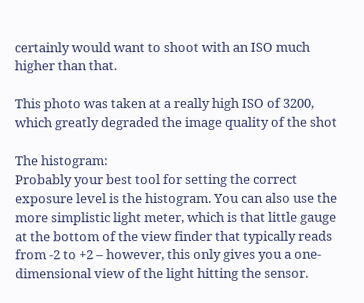certainly would want to shoot with an ISO much higher than that.

This photo was taken at a really high ISO of 3200,
which greatly degraded the image quality of the shot

The histogram:
Probably your best tool for setting the correct exposure level is the histogram. You can also use the more simplistic light meter, which is that little gauge at the bottom of the view finder that typically reads from -2 to +2 – however, this only gives you a one-dimensional view of the light hitting the sensor.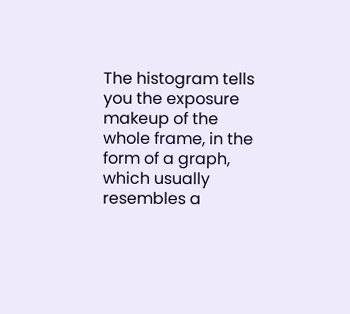The histogram tells you the exposure makeup of the whole frame, in the form of a graph, which usually resembles a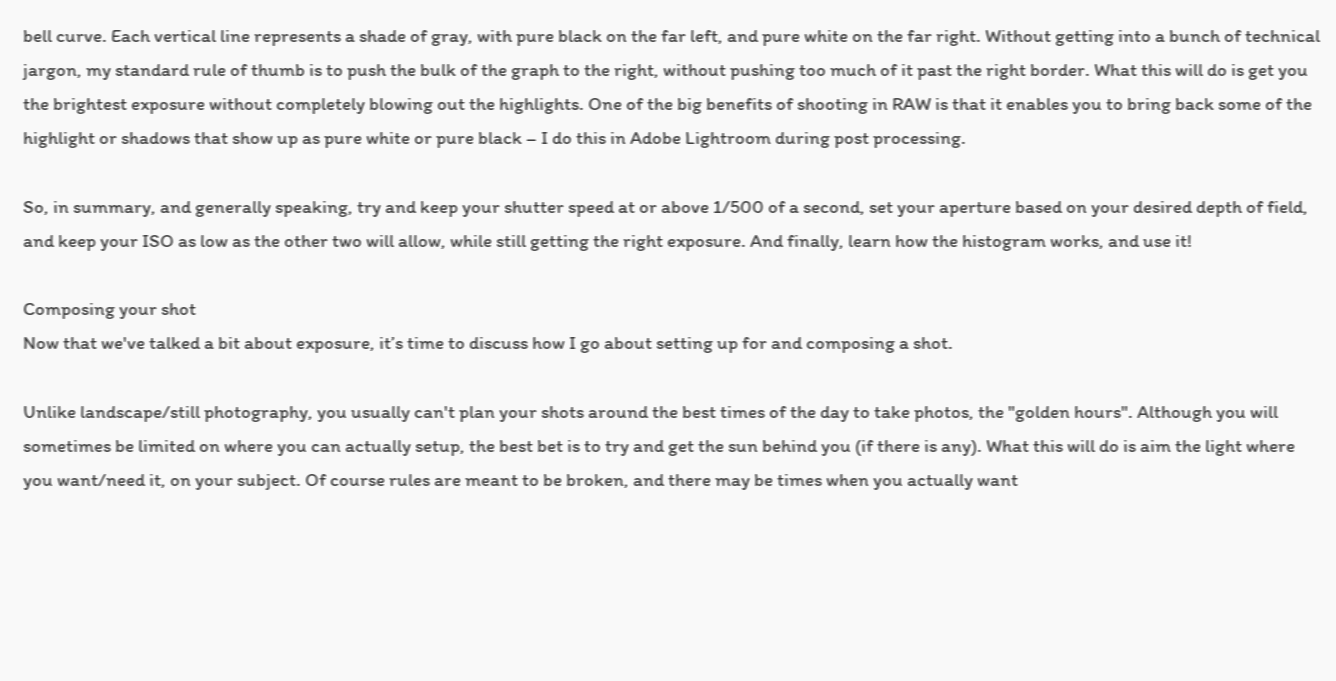bell curve. Each vertical line represents a shade of gray, with pure black on the far left, and pure white on the far right. Without getting into a bunch of technical jargon, my standard rule of thumb is to push the bulk of the graph to the right, without pushing too much of it past the right border. What this will do is get you the brightest exposure without completely blowing out the highlights. One of the big benefits of shooting in RAW is that it enables you to bring back some of the highlight or shadows that show up as pure white or pure black – I do this in Adobe Lightroom during post processing.

So, in summary, and generally speaking, try and keep your shutter speed at or above 1/500 of a second, set your aperture based on your desired depth of field, and keep your ISO as low as the other two will allow, while still getting the right exposure. And finally, learn how the histogram works, and use it!

Composing your shot
Now that we've talked a bit about exposure, it’s time to discuss how I go about setting up for and composing a shot.

Unlike landscape/still photography, you usually can't plan your shots around the best times of the day to take photos, the "golden hours". Although you will sometimes be limited on where you can actually setup, the best bet is to try and get the sun behind you (if there is any). What this will do is aim the light where you want/need it, on your subject. Of course rules are meant to be broken, and there may be times when you actually want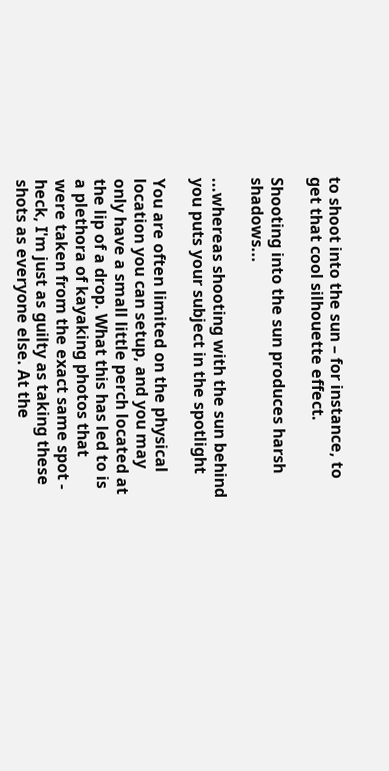to shoot into the sun – for instance, to get that cool silhouette effect.

Shooting into the sun produces harsh shadows...

...whereas shooting with the sun behind you puts your subject in the spotlight

You are often limited on the physical location you can setup, and you may only have a small little perch located at the lip of a drop. What this has led to is a plethora of kayaking photos that were taken from the exact same spot - heck, I'm just as guilty as taking these shots as everyone else. At the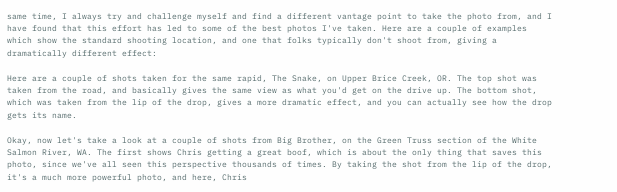same time, I always try and challenge myself and find a different vantage point to take the photo from, and I have found that this effort has led to some of the best photos I've taken. Here are a couple of examples which show the standard shooting location, and one that folks typically don't shoot from, giving a dramatically different effect:

Here are a couple of shots taken for the same rapid, The Snake, on Upper Brice Creek, OR. The top shot was taken from the road, and basically gives the same view as what you'd get on the drive up. The bottom shot, which was taken from the lip of the drop, gives a more dramatic effect, and you can actually see how the drop gets its name.

Okay, now let's take a look at a couple of shots from Big Brother, on the Green Truss section of the White Salmon River, WA. The first shows Chris getting a great boof, which is about the only thing that saves this photo, since we've all seen this perspective thousands of times. By taking the shot from the lip of the drop, it's a much more powerful photo, and here, Chris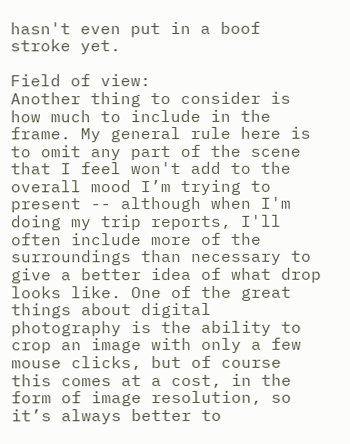hasn't even put in a boof stroke yet.

Field of view:
Another thing to consider is how much to include in the frame. My general rule here is to omit any part of the scene that I feel won't add to the overall mood I’m trying to present -- although when I'm doing my trip reports, I'll often include more of the surroundings than necessary to give a better idea of what drop looks like. One of the great things about digital photography is the ability to crop an image with only a few mouse clicks, but of course this comes at a cost, in the form of image resolution, so it’s always better to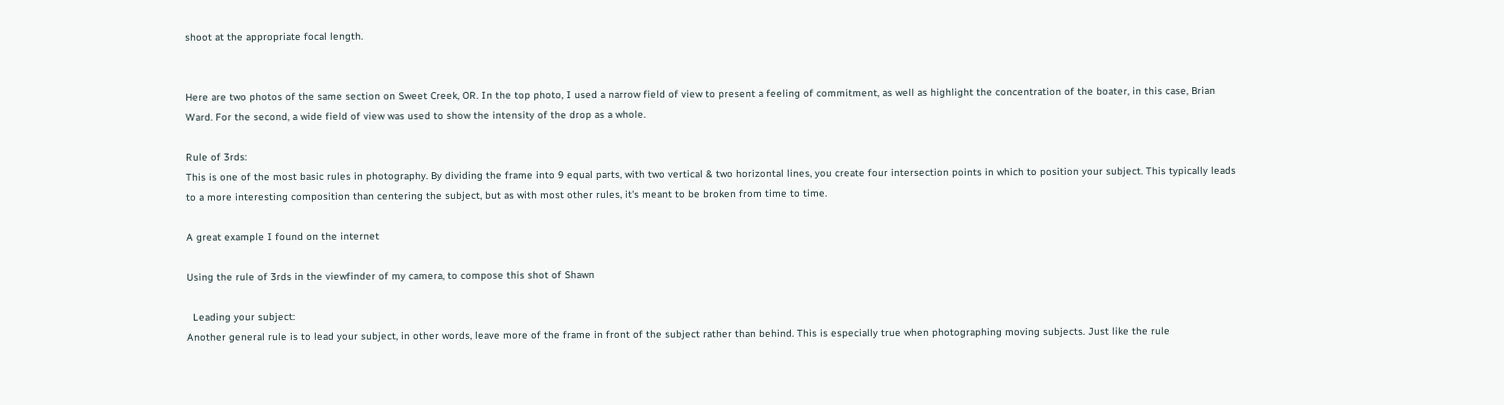shoot at the appropriate focal length.


Here are two photos of the same section on Sweet Creek, OR. In the top photo, I used a narrow field of view to present a feeling of commitment, as well as highlight the concentration of the boater, in this case, Brian Ward. For the second, a wide field of view was used to show the intensity of the drop as a whole.

Rule of 3rds:
This is one of the most basic rules in photography. By dividing the frame into 9 equal parts, with two vertical & two horizontal lines, you create four intersection points in which to position your subject. This typically leads to a more interesting composition than centering the subject, but as with most other rules, it's meant to be broken from time to time.

A great example I found on the internet

Using the rule of 3rds in the viewfinder of my camera, to compose this shot of Shawn

  Leading your subject:
Another general rule is to lead your subject, in other words, leave more of the frame in front of the subject rather than behind. This is especially true when photographing moving subjects. Just like the rule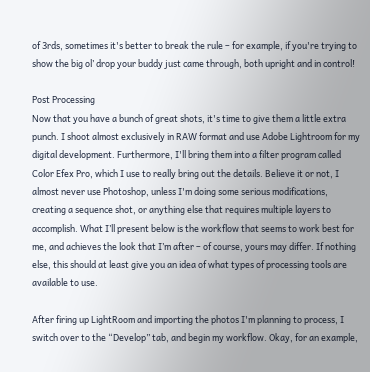of 3rds, sometimes it's better to break the rule – for example, if you're trying to show the big ol’ drop your buddy just came through, both upright and in control!

Post Processing
Now that you have a bunch of great shots, it's time to give them a little extra punch. I shoot almost exclusively in RAW format and use Adobe Lightroom for my digital development. Furthermore, I'll bring them into a filter program called Color Efex Pro, which I use to really bring out the details. Believe it or not, I almost never use Photoshop, unless I'm doing some serious modifications, creating a sequence shot, or anything else that requires multiple layers to accomplish. What I’ll present below is the workflow that seems to work best for me, and achieves the look that I’m after – of course, yours may differ. If nothing else, this should at least give you an idea of what types of processing tools are available to use.

After firing up LightRoom and importing the photos I'm planning to process, I switch over to the “Develop” tab, and begin my workflow. Okay, for an example,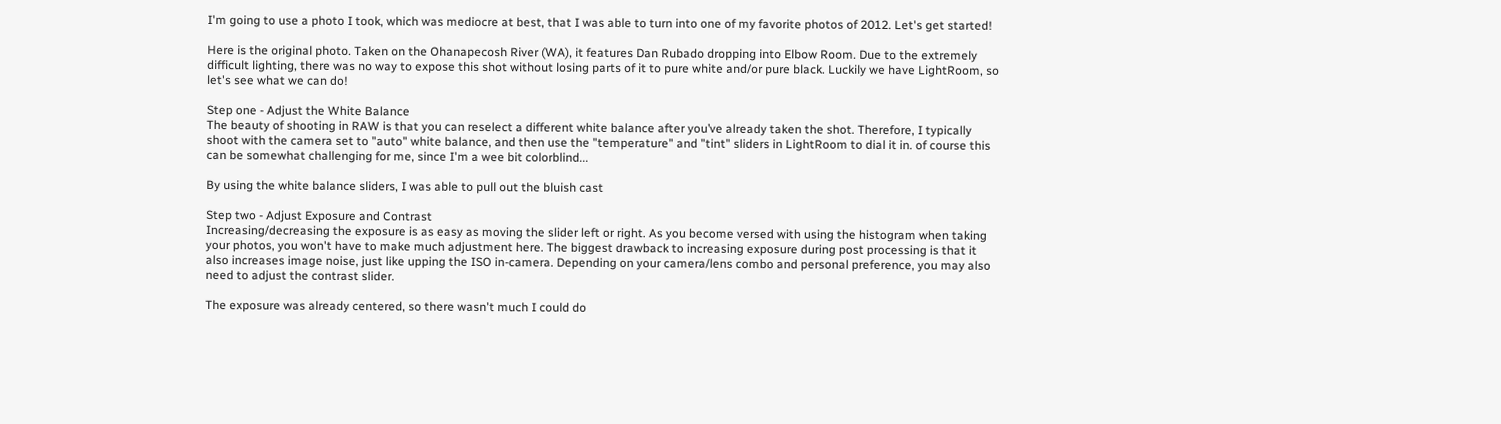I'm going to use a photo I took, which was mediocre at best, that I was able to turn into one of my favorite photos of 2012. Let's get started!

Here is the original photo. Taken on the Ohanapecosh River (WA), it features Dan Rubado dropping into Elbow Room. Due to the extremely difficult lighting, there was no way to expose this shot without losing parts of it to pure white and/or pure black. Luckily we have LightRoom, so let's see what we can do!

Step one - Adjust the White Balance
The beauty of shooting in RAW is that you can reselect a different white balance after you’ve already taken the shot. Therefore, I typically shoot with the camera set to "auto" white balance, and then use the "temperature" and "tint" sliders in LightRoom to dial it in. of course this can be somewhat challenging for me, since I'm a wee bit colorblind...

By using the white balance sliders, I was able to pull out the bluish cast

Step two - Adjust Exposure and Contrast
Increasing/decreasing the exposure is as easy as moving the slider left or right. As you become versed with using the histogram when taking your photos, you won't have to make much adjustment here. The biggest drawback to increasing exposure during post processing is that it also increases image noise, just like upping the ISO in-camera. Depending on your camera/lens combo and personal preference, you may also need to adjust the contrast slider.

The exposure was already centered, so there wasn't much I could do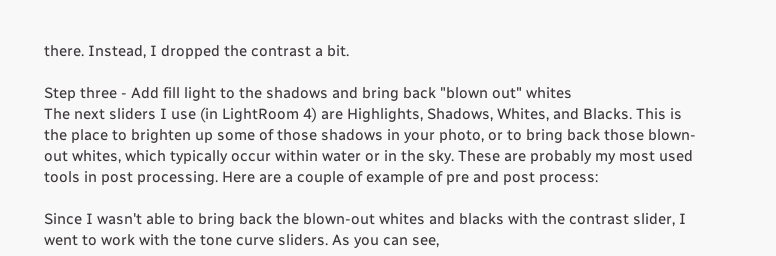there. Instead, I dropped the contrast a bit.

Step three - Add fill light to the shadows and bring back "blown out" whites
The next sliders I use (in LightRoom 4) are Highlights, Shadows, Whites, and Blacks. This is the place to brighten up some of those shadows in your photo, or to bring back those blown-out whites, which typically occur within water or in the sky. These are probably my most used tools in post processing. Here are a couple of example of pre and post process:

Since I wasn't able to bring back the blown-out whites and blacks with the contrast slider, I went to work with the tone curve sliders. As you can see,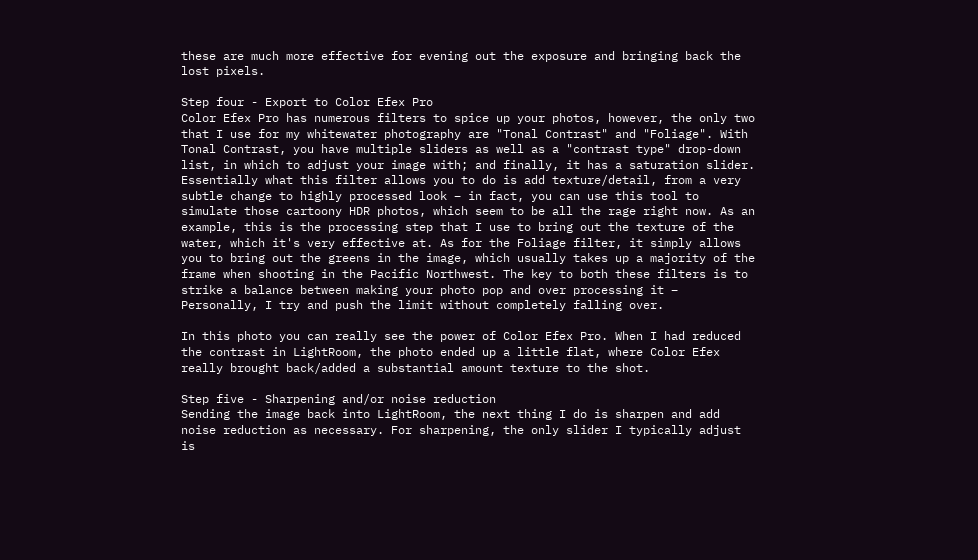these are much more effective for evening out the exposure and bringing back the lost pixels.

Step four - Export to Color Efex Pro
Color Efex Pro has numerous filters to spice up your photos, however, the only two that I use for my whitewater photography are "Tonal Contrast" and "Foliage". With Tonal Contrast, you have multiple sliders as well as a "contrast type" drop-down list, in which to adjust your image with; and finally, it has a saturation slider. Essentially what this filter allows you to do is add texture/detail, from a very subtle change to highly processed look – in fact, you can use this tool to simulate those cartoony HDR photos, which seem to be all the rage right now. As an example, this is the processing step that I use to bring out the texture of the water, which it's very effective at. As for the Foliage filter, it simply allows you to bring out the greens in the image, which usually takes up a majority of the frame when shooting in the Pacific Northwest. The key to both these filters is to strike a balance between making your photo pop and over processing it – Personally, I try and push the limit without completely falling over.

In this photo you can really see the power of Color Efex Pro. When I had reduced the contrast in LightRoom, the photo ended up a little flat, where Color Efex really brought back/added a substantial amount texture to the shot.

Step five - Sharpening and/or noise reduction
Sending the image back into LightRoom, the next thing I do is sharpen and add noise reduction as necessary. For sharpening, the only slider I typically adjust is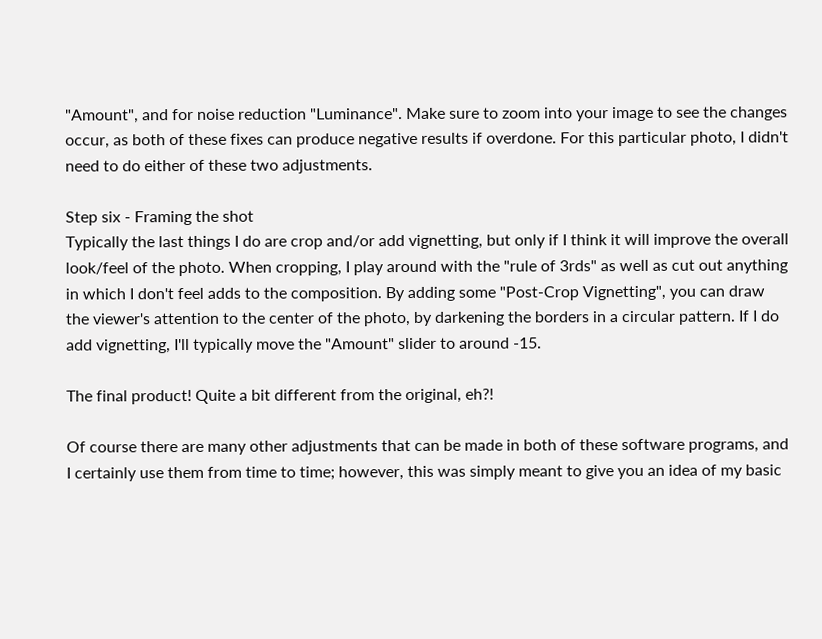"Amount", and for noise reduction "Luminance". Make sure to zoom into your image to see the changes occur, as both of these fixes can produce negative results if overdone. For this particular photo, I didn't need to do either of these two adjustments.

Step six - Framing the shot
Typically the last things I do are crop and/or add vignetting, but only if I think it will improve the overall look/feel of the photo. When cropping, I play around with the "rule of 3rds" as well as cut out anything in which I don't feel adds to the composition. By adding some "Post-Crop Vignetting", you can draw the viewer's attention to the center of the photo, by darkening the borders in a circular pattern. If I do add vignetting, I'll typically move the "Amount" slider to around -15.

The final product! Quite a bit different from the original, eh?!

Of course there are many other adjustments that can be made in both of these software programs, and I certainly use them from time to time; however, this was simply meant to give you an idea of my basic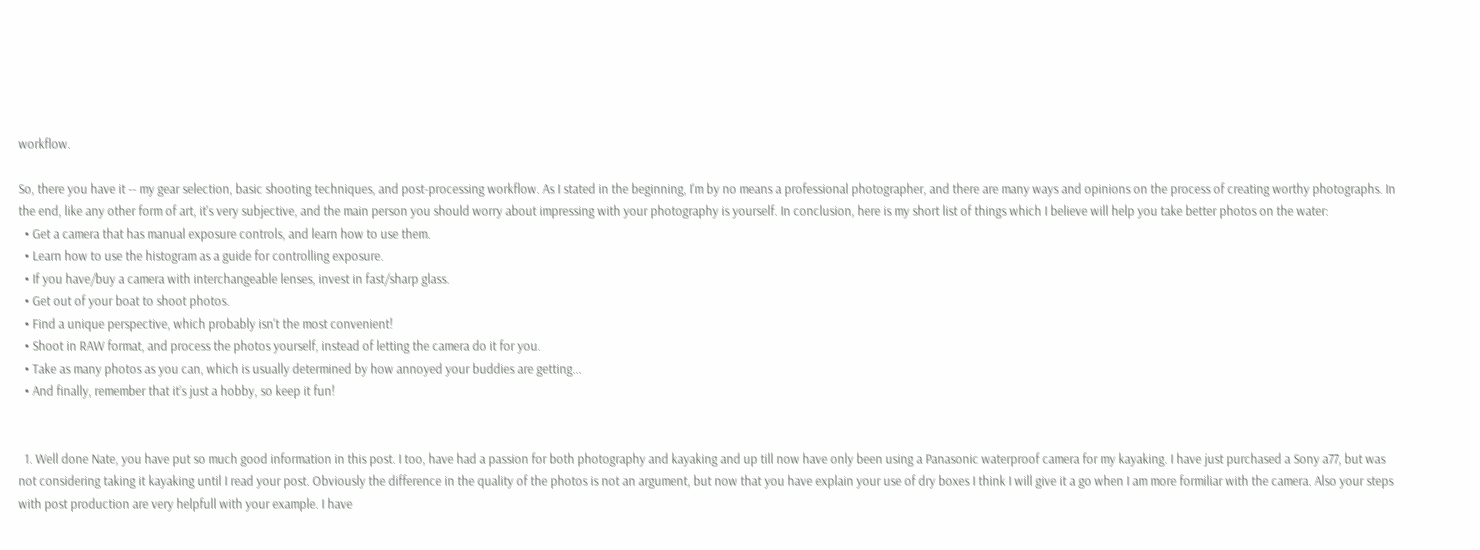workflow.

So, there you have it -- my gear selection, basic shooting techniques, and post-processing workflow. As I stated in the beginning, I'm by no means a professional photographer, and there are many ways and opinions on the process of creating worthy photographs. In the end, like any other form of art, it's very subjective, and the main person you should worry about impressing with your photography is yourself. In conclusion, here is my short list of things which I believe will help you take better photos on the water:
  • Get a camera that has manual exposure controls, and learn how to use them.
  • Learn how to use the histogram as a guide for controlling exposure.
  • If you have/buy a camera with interchangeable lenses, invest in fast/sharp glass.
  • Get out of your boat to shoot photos.
  • Find a unique perspective, which probably isn't the most convenient!
  • Shoot in RAW format, and process the photos yourself, instead of letting the camera do it for you.
  • Take as many photos as you can, which is usually determined by how annoyed your buddies are getting...
  • And finally, remember that it’s just a hobby, so keep it fun!


  1. Well done Nate, you have put so much good information in this post. I too, have had a passion for both photography and kayaking and up till now have only been using a Panasonic waterproof camera for my kayaking. I have just purchased a Sony a77, but was not considering taking it kayaking until I read your post. Obviously the difference in the quality of the photos is not an argument, but now that you have explain your use of dry boxes I think I will give it a go when I am more formiliar with the camera. Also your steps with post production are very helpfull with your example. I have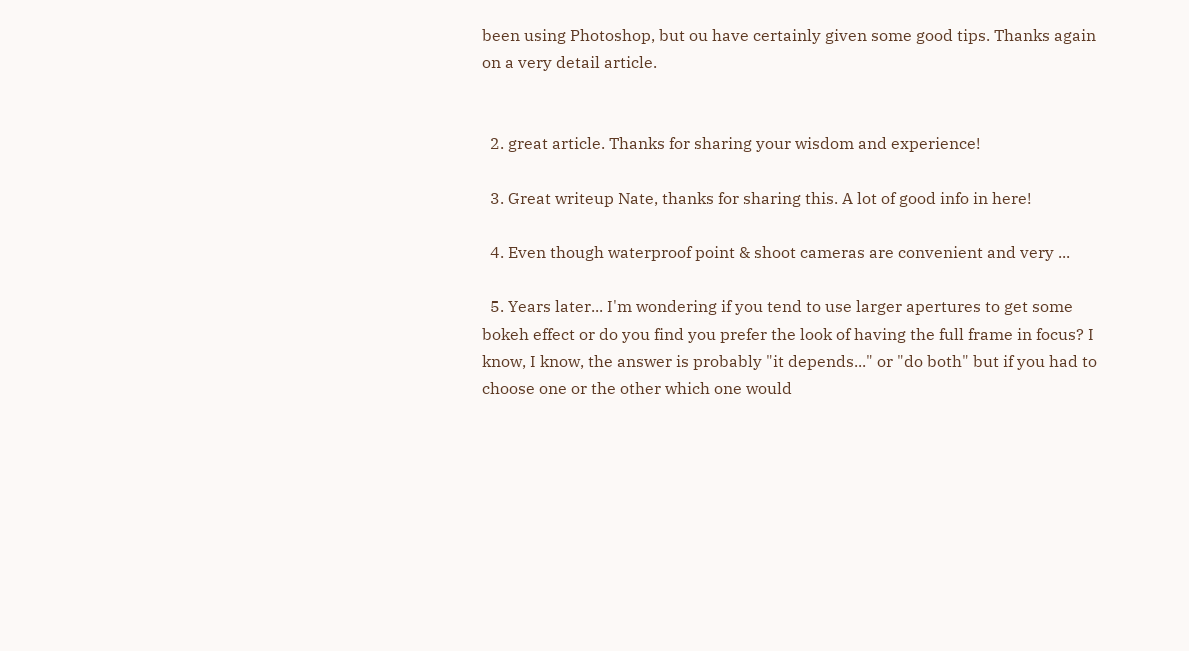been using Photoshop, but ou have certainly given some good tips. Thanks again on a very detail article.


  2. great article. Thanks for sharing your wisdom and experience!

  3. Great writeup Nate, thanks for sharing this. A lot of good info in here!

  4. Even though waterproof point & shoot cameras are convenient and very ...

  5. Years later... I'm wondering if you tend to use larger apertures to get some bokeh effect or do you find you prefer the look of having the full frame in focus? I know, I know, the answer is probably "it depends..." or "do both" but if you had to choose one or the other which one would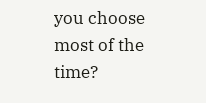you choose most of the time?